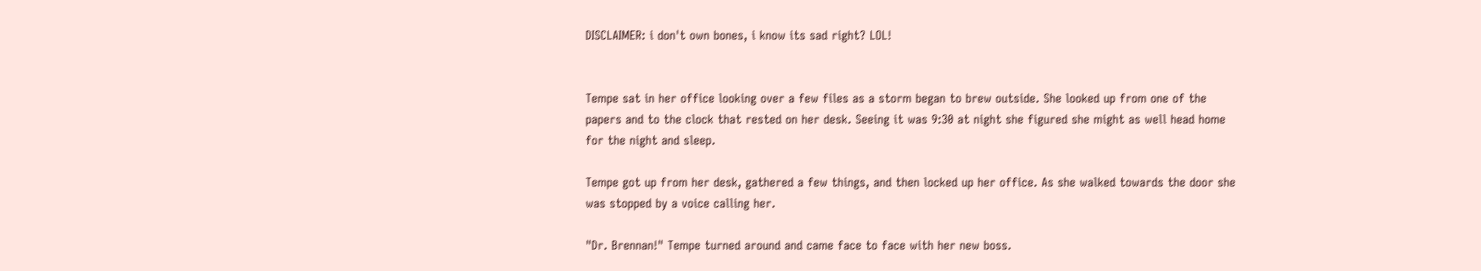DISCLAIMER: i don't own bones, i know its sad right? LOL!


Tempe sat in her office looking over a few files as a storm began to brew outside. She looked up from one of the papers and to the clock that rested on her desk. Seeing it was 9:30 at night she figured she might as well head home for the night and sleep.

Tempe got up from her desk, gathered a few things, and then locked up her office. As she walked towards the door she was stopped by a voice calling her.

"Dr. Brennan!" Tempe turned around and came face to face with her new boss.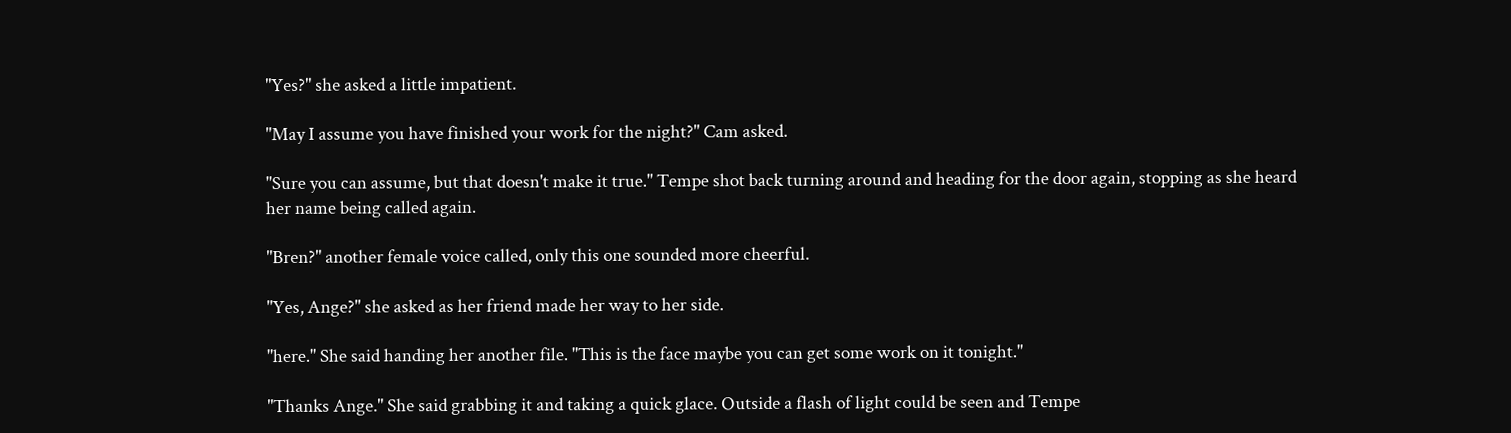"Yes?" she asked a little impatient.

"May I assume you have finished your work for the night?" Cam asked.

"Sure you can assume, but that doesn't make it true." Tempe shot back turning around and heading for the door again, stopping as she heard her name being called again.

"Bren?" another female voice called, only this one sounded more cheerful.

"Yes, Ange?" she asked as her friend made her way to her side.

"here." She said handing her another file. "This is the face maybe you can get some work on it tonight."

"Thanks Ange." She said grabbing it and taking a quick glace. Outside a flash of light could be seen and Tempe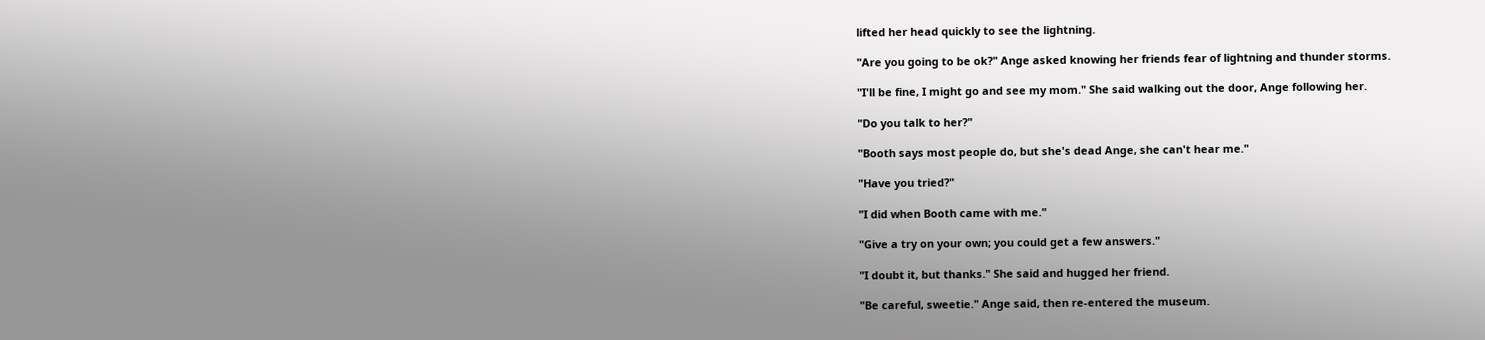lifted her head quickly to see the lightning.

"Are you going to be ok?" Ange asked knowing her friends fear of lightning and thunder storms.

"I'll be fine, I might go and see my mom." She said walking out the door, Ange following her.

"Do you talk to her?"

"Booth says most people do, but she's dead Ange, she can't hear me."

"Have you tried?"

"I did when Booth came with me."

"Give a try on your own; you could get a few answers."

"I doubt it, but thanks." She said and hugged her friend.

"Be careful, sweetie." Ange said, then re-entered the museum.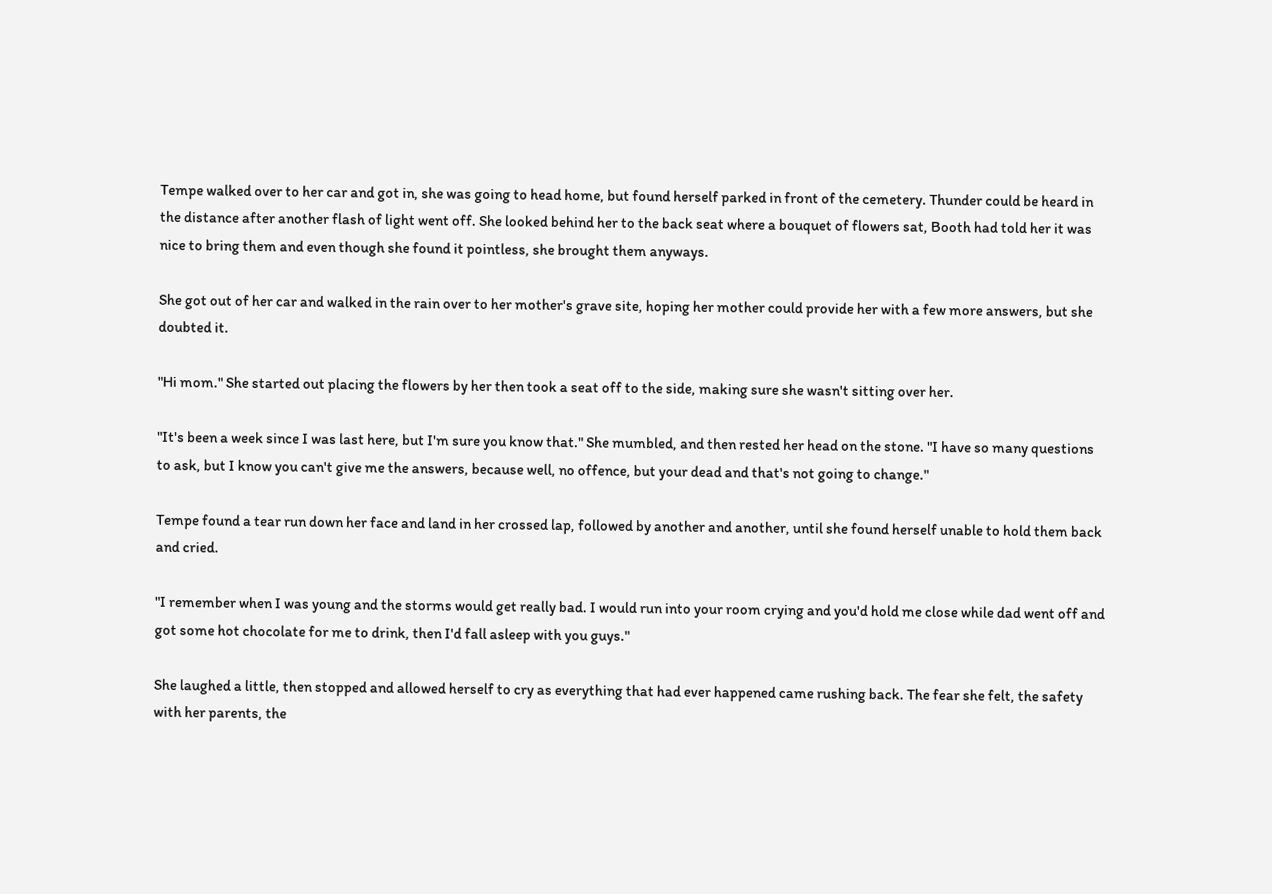Tempe walked over to her car and got in, she was going to head home, but found herself parked in front of the cemetery. Thunder could be heard in the distance after another flash of light went off. She looked behind her to the back seat where a bouquet of flowers sat, Booth had told her it was nice to bring them and even though she found it pointless, she brought them anyways.

She got out of her car and walked in the rain over to her mother's grave site, hoping her mother could provide her with a few more answers, but she doubted it.

"Hi mom." She started out placing the flowers by her then took a seat off to the side, making sure she wasn't sitting over her.

"It's been a week since I was last here, but I'm sure you know that." She mumbled, and then rested her head on the stone. "I have so many questions to ask, but I know you can't give me the answers, because well, no offence, but your dead and that's not going to change."

Tempe found a tear run down her face and land in her crossed lap, followed by another and another, until she found herself unable to hold them back and cried.

"I remember when I was young and the storms would get really bad. I would run into your room crying and you'd hold me close while dad went off and got some hot chocolate for me to drink, then I'd fall asleep with you guys."

She laughed a little, then stopped and allowed herself to cry as everything that had ever happened came rushing back. The fear she felt, the safety with her parents, the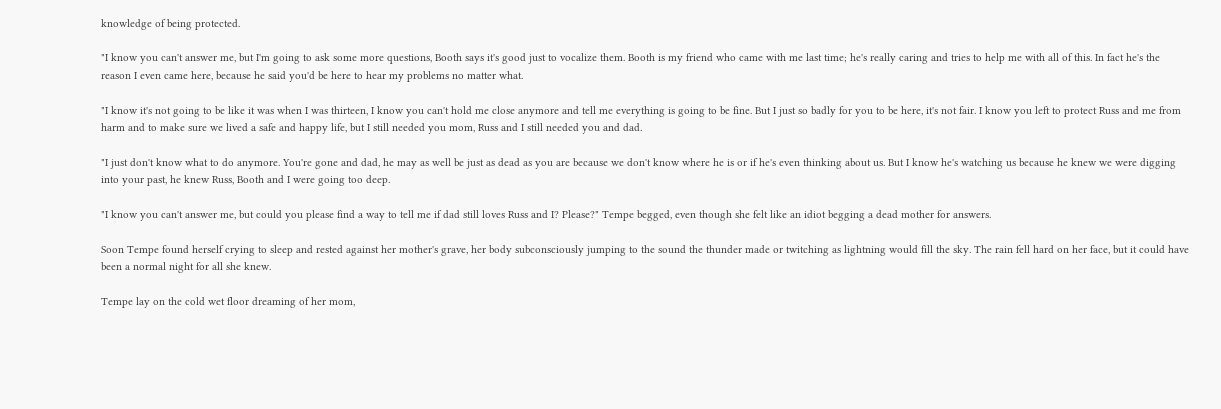knowledge of being protected.

"I know you can't answer me, but I'm going to ask some more questions, Booth says it's good just to vocalize them. Booth is my friend who came with me last time; he's really caring and tries to help me with all of this. In fact he's the reason I even came here, because he said you'd be here to hear my problems no matter what.

"I know it's not going to be like it was when I was thirteen, I know you can't hold me close anymore and tell me everything is going to be fine. But I just so badly for you to be here, it's not fair. I know you left to protect Russ and me from harm and to make sure we lived a safe and happy life, but I still needed you mom, Russ and I still needed you and dad.

"I just don't know what to do anymore. You're gone and dad, he may as well be just as dead as you are because we don't know where he is or if he's even thinking about us. But I know he's watching us because he knew we were digging into your past, he knew Russ, Booth and I were going too deep.

"I know you can't answer me, but could you please find a way to tell me if dad still loves Russ and I? Please?" Tempe begged, even though she felt like an idiot begging a dead mother for answers.

Soon Tempe found herself crying to sleep and rested against her mother's grave, her body subconsciously jumping to the sound the thunder made or twitching as lightning would fill the sky. The rain fell hard on her face, but it could have been a normal night for all she knew.

Tempe lay on the cold wet floor dreaming of her mom,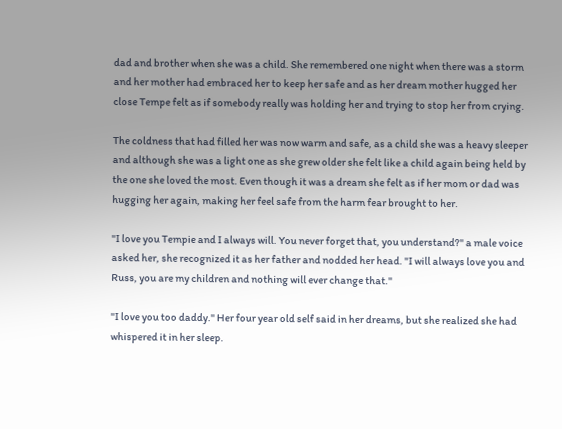dad and brother when she was a child. She remembered one night when there was a storm and her mother had embraced her to keep her safe and as her dream mother hugged her close Tempe felt as if somebody really was holding her and trying to stop her from crying.

The coldness that had filled her was now warm and safe, as a child she was a heavy sleeper and although she was a light one as she grew older she felt like a child again being held by the one she loved the most. Even though it was a dream she felt as if her mom or dad was hugging her again, making her feel safe from the harm fear brought to her.

"I love you Tempie and I always will. You never forget that, you understand?" a male voice asked her, she recognized it as her father and nodded her head. "I will always love you and Russ, you are my children and nothing will ever change that."

"I love you too daddy." Her four year old self said in her dreams, but she realized she had whispered it in her sleep.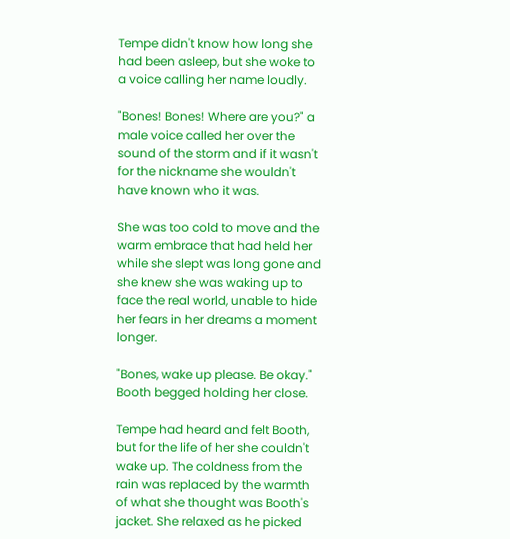Tempe didn't know how long she had been asleep, but she woke to a voice calling her name loudly.

"Bones! Bones! Where are you?" a male voice called her over the sound of the storm and if it wasn't for the nickname she wouldn't have known who it was.

She was too cold to move and the warm embrace that had held her while she slept was long gone and she knew she was waking up to face the real world, unable to hide her fears in her dreams a moment longer.

"Bones, wake up please. Be okay." Booth begged holding her close.

Tempe had heard and felt Booth, but for the life of her she couldn't wake up. The coldness from the rain was replaced by the warmth of what she thought was Booth's jacket. She relaxed as he picked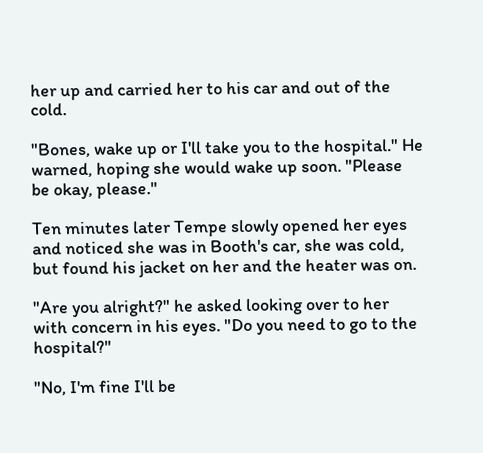her up and carried her to his car and out of the cold.

"Bones, wake up or I'll take you to the hospital." He warned, hoping she would wake up soon. "Please be okay, please."

Ten minutes later Tempe slowly opened her eyes and noticed she was in Booth's car, she was cold, but found his jacket on her and the heater was on.

"Are you alright?" he asked looking over to her with concern in his eyes. "Do you need to go to the hospital?"

"No, I'm fine I'll be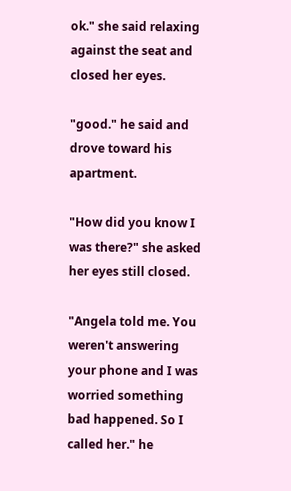ok." she said relaxing against the seat and closed her eyes.

"good." he said and drove toward his apartment.

"How did you know I was there?" she asked her eyes still closed.

"Angela told me. You weren't answering your phone and I was worried something bad happened. So I called her." he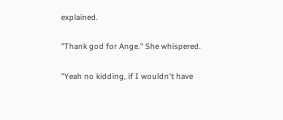explained.

"Thank god for Ange." She whispered.

"Yeah no kidding, if I wouldn't have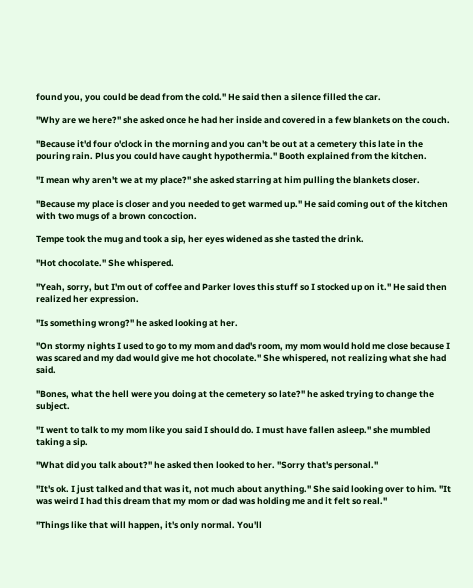found you, you could be dead from the cold." He said then a silence filled the car.

"Why are we here?" she asked once he had her inside and covered in a few blankets on the couch.

"Because it'd four o'clock in the morning and you can't be out at a cemetery this late in the pouring rain. Plus you could have caught hypothermia." Booth explained from the kitchen.

"I mean why aren't we at my place?" she asked starring at him pulling the blankets closer.

"Because my place is closer and you needed to get warmed up." He said coming out of the kitchen with two mugs of a brown concoction.

Tempe took the mug and took a sip, her eyes widened as she tasted the drink.

"Hot chocolate." She whispered.

"Yeah, sorry, but I'm out of coffee and Parker loves this stuff so I stocked up on it." He said then realized her expression.

"Is something wrong?" he asked looking at her.

"On stormy nights I used to go to my mom and dad's room, my mom would hold me close because I was scared and my dad would give me hot chocolate." She whispered, not realizing what she had said.

"Bones, what the hell were you doing at the cemetery so late?" he asked trying to change the subject.

"I went to talk to my mom like you said I should do. I must have fallen asleep." she mumbled taking a sip.

"What did you talk about?" he asked then looked to her. "Sorry that's personal."

"It's ok. I just talked and that was it, not much about anything." She said looking over to him. "It was weird I had this dream that my mom or dad was holding me and it felt so real."

"Things like that will happen, it's only normal. You'll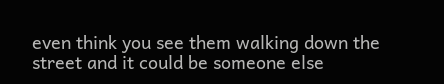even think you see them walking down the street and it could be someone else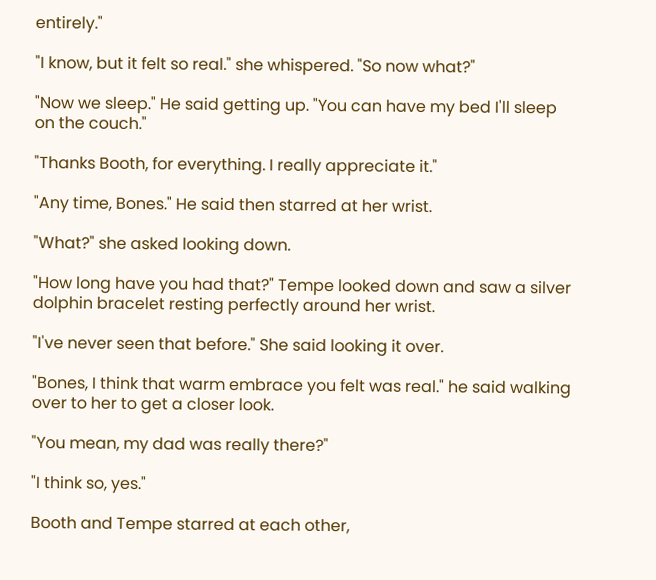entirely."

"I know, but it felt so real." she whispered. "So now what?"

"Now we sleep." He said getting up. "You can have my bed I'll sleep on the couch."

"Thanks Booth, for everything. I really appreciate it."

"Any time, Bones." He said then starred at her wrist.

"What?" she asked looking down.

"How long have you had that?" Tempe looked down and saw a silver dolphin bracelet resting perfectly around her wrist.

"I've never seen that before." She said looking it over.

"Bones, I think that warm embrace you felt was real." he said walking over to her to get a closer look.

"You mean, my dad was really there?"

"I think so, yes."

Booth and Tempe starred at each other,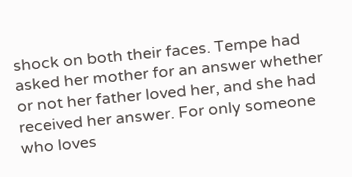shock on both their faces. Tempe had asked her mother for an answer whether or not her father loved her, and she had received her answer. For only someone who loves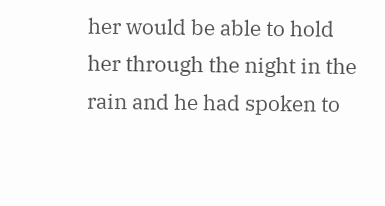her would be able to hold her through the night in the rain and he had spoken to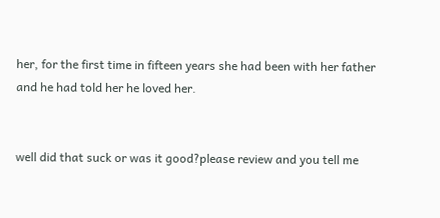her, for the first time in fifteen years she had been with her father and he had told her he loved her.


well did that suck or was it good?please review and you tell me